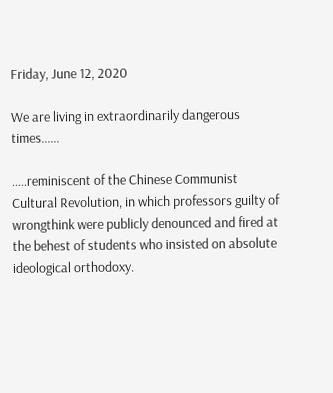Friday, June 12, 2020

We are living in extraordinarily dangerous times......

.....reminiscent of the Chinese Communist Cultural Revolution, in which professors guilty of wrongthink were publicly denounced and fired at the behest of students who insisted on absolute ideological orthodoxy.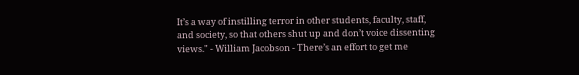It’s a way of instilling terror in other students, faculty, staff, and society, so that others shut up and don’t voice dissenting views." - William Jacobson - There’s an effort to get me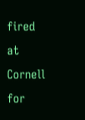fired at Cornell for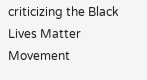criticizing the Black Lives Matter Movement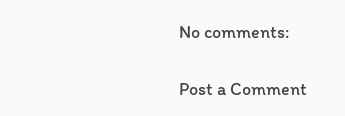No comments:

Post a Comment